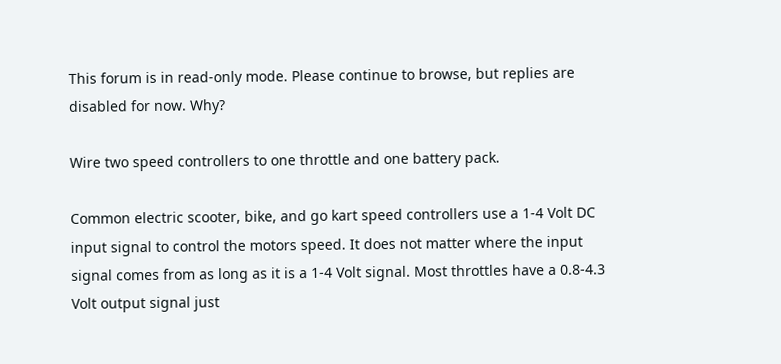This forum is in read-only mode. Please continue to browse, but replies are disabled for now. Why?

Wire two speed controllers to one throttle and one battery pack.

Common electric scooter, bike, and go kart speed controllers use a 1-4 Volt DC input signal to control the motors speed. It does not matter where the input signal comes from as long as it is a 1-4 Volt signal. Most throttles have a 0.8-4.3 Volt output signal just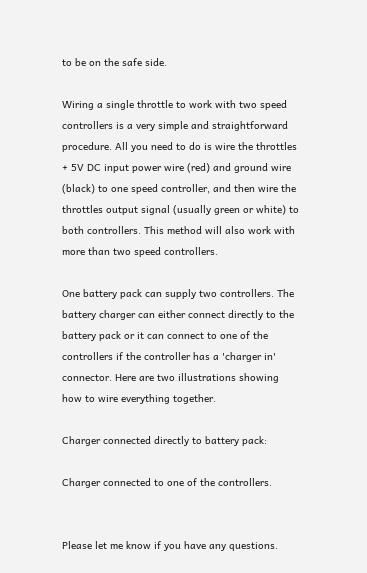to be on the safe side.

Wiring a single throttle to work with two speed controllers is a very simple and straightforward procedure. All you need to do is wire the throttles + 5V DC input power wire (red) and ground wire (black) to one speed controller, and then wire the throttles output signal (usually green or white) to both controllers. This method will also work with more than two speed controllers.

One battery pack can supply two controllers. The battery charger can either connect directly to the battery pack or it can connect to one of the controllers if the controller has a 'charger in' connector. Here are two illustrations showing how to wire everything together.

Charger connected directly to battery pack:

Charger connected to one of the controllers.


Please let me know if you have any questions.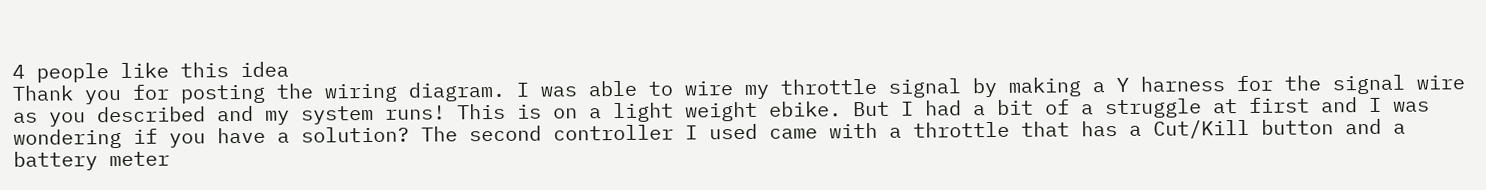4 people like this idea
Thank you for posting the wiring diagram. I was able to wire my throttle signal by making a Y harness for the signal wire as you described and my system runs! This is on a light weight ebike. But I had a bit of a struggle at first and I was wondering if you have a solution? The second controller I used came with a throttle that has a Cut/Kill button and a battery meter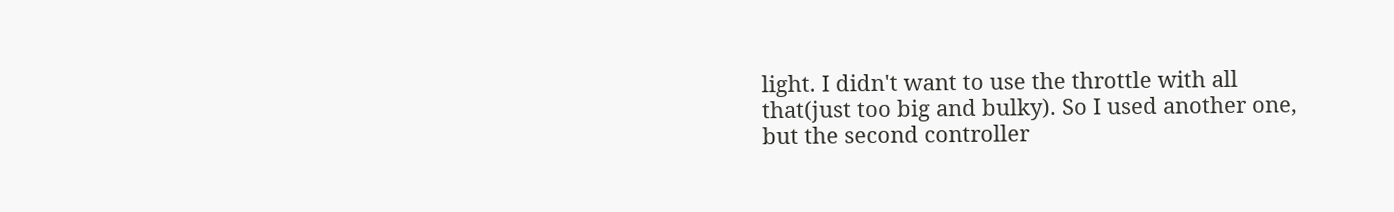light. I didn't want to use the throttle with all that(just too big and bulky). So I used another one, but the second controller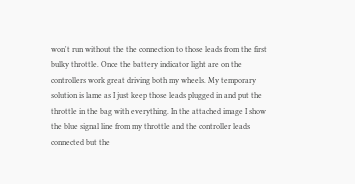won't run without the the connection to those leads from the first bulky throttle. Once the battery indicator light are on the controllers work great driving both my wheels. My temporary solution is lame as I just keep those leads plugged in and put the throttle in the bag with everything. In the attached image I show the blue signal line from my throttle and the controller leads connected but the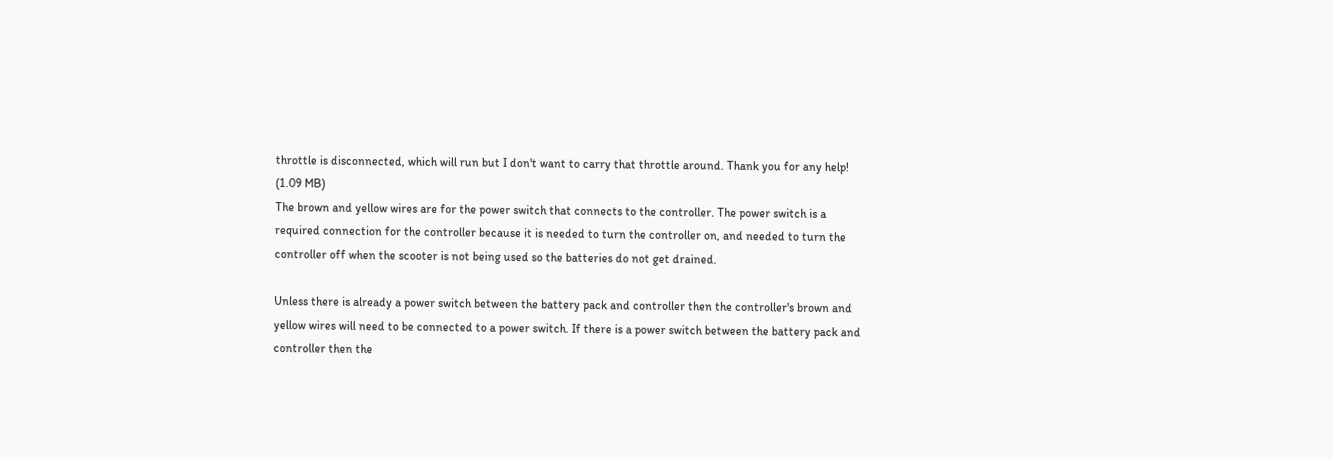throttle is disconnected, which will run but I don't want to carry that throttle around. Thank you for any help!
(1.09 MB)
The brown and yellow wires are for the power switch that connects to the controller. The power switch is a required connection for the controller because it is needed to turn the controller on, and needed to turn the controller off when the scooter is not being used so the batteries do not get drained.

Unless there is already a power switch between the battery pack and controller then the controller's brown and yellow wires will need to be connected to a power switch. If there is a power switch between the battery pack and controller then the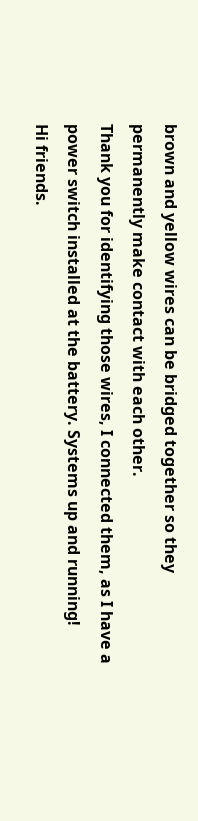brown and yellow wires can be bridged together so they permanently make contact with each other.
Thank you for identifying those wires, I connected them, as I have a power switch installed at the battery. Systems up and running!
Hi friends.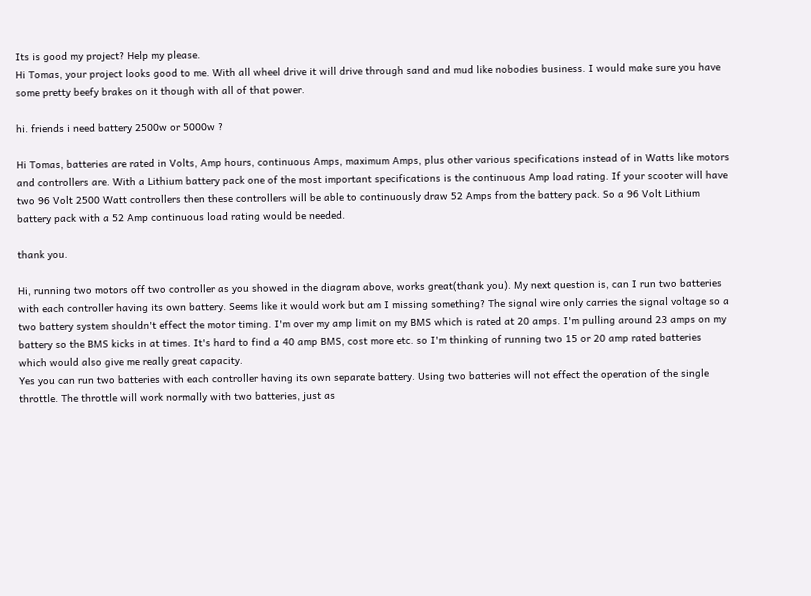Its is good my project? Help my please.
Hi Tomas, your project looks good to me. With all wheel drive it will drive through sand and mud like nobodies business. I would make sure you have some pretty beefy brakes on it though with all of that power.

hi. friends i need battery 2500w or 5000w ?

Hi Tomas, batteries are rated in Volts, Amp hours, continuous Amps, maximum Amps, plus other various specifications instead of in Watts like motors and controllers are. With a Lithium battery pack one of the most important specifications is the continuous Amp load rating. If your scooter will have two 96 Volt 2500 Watt controllers then these controllers will be able to continuously draw 52 Amps from the battery pack. So a 96 Volt Lithium battery pack with a 52 Amp continuous load rating would be needed.

thank you.

Hi, running two motors off two controller as you showed in the diagram above, works great(thank you). My next question is, can I run two batteries with each controller having its own battery. Seems like it would work but am I missing something? The signal wire only carries the signal voltage so a two battery system shouldn't effect the motor timing. I'm over my amp limit on my BMS which is rated at 20 amps. I'm pulling around 23 amps on my battery so the BMS kicks in at times. It's hard to find a 40 amp BMS, cost more etc. so I'm thinking of running two 15 or 20 amp rated batteries which would also give me really great capacity.
Yes you can run two batteries with each controller having its own separate battery. Using two batteries will not effect the operation of the single throttle. The throttle will work normally with two batteries, just as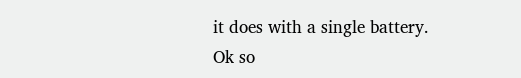it does with a single battery.
Ok so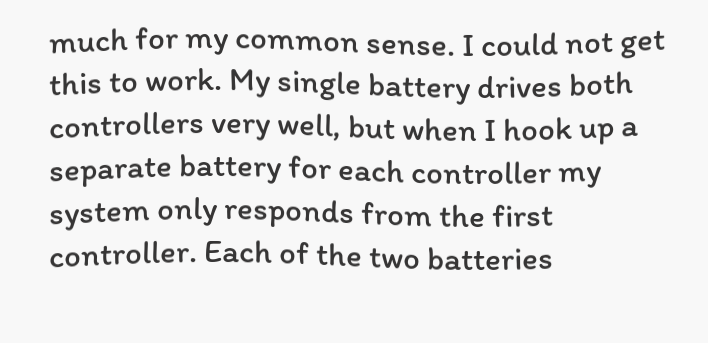much for my common sense. I could not get this to work. My single battery drives both controllers very well, but when I hook up a separate battery for each controller my system only responds from the first controller. Each of the two batteries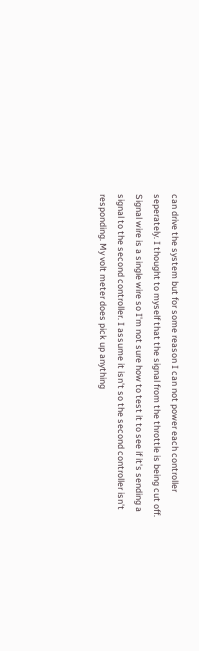can drive the system but for some reason I can not power each controller seperately. I thought to myself that the signal from the throttle is being cut off. Signal wire is a single wire so I'm not sure how to test it to see if it's sending a signal to the second controller. I assume it isn't so the second controller isn't responding. My volt meter does pick up anything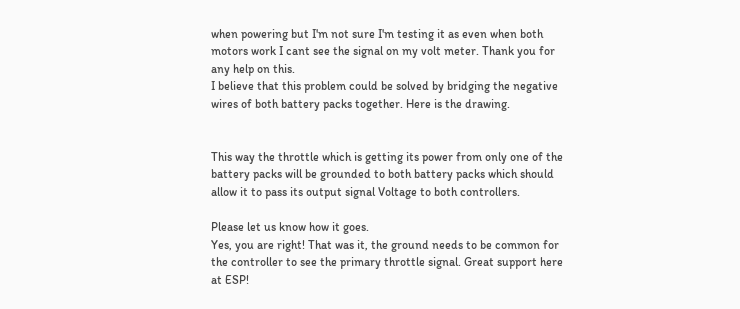when powering but I'm not sure I'm testing it as even when both motors work I cant see the signal on my volt meter. Thank you for any help on this.
I believe that this problem could be solved by bridging the negative wires of both battery packs together. Here is the drawing.


This way the throttle which is getting its power from only one of the battery packs will be grounded to both battery packs which should allow it to pass its output signal Voltage to both controllers.

Please let us know how it goes.
Yes, you are right! That was it, the ground needs to be common for the controller to see the primary throttle signal. Great support here at ESP!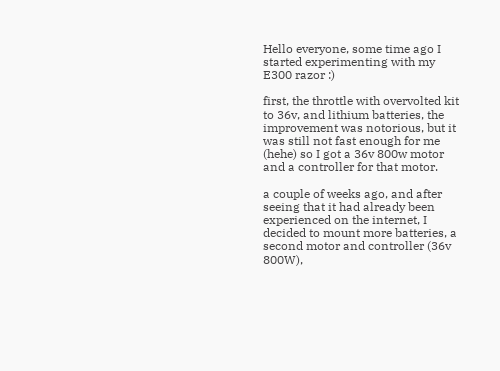Hello everyone, some time ago I started experimenting with my E300 razor :)

first, the throttle with overvolted kit to 36v, and lithium batteries, the improvement was notorious, but it was still not fast enough for me (hehe) so I got a 36v 800w motor and a controller for that motor.

a couple of weeks ago, and after seeing that it had already been experienced on the internet, I decided to mount more batteries, a second motor and controller (36v 800W),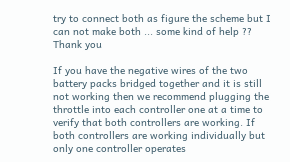try to connect both as figure the scheme but I can not make both ... some kind of help ?? Thank you

If you have the negative wires of the two battery packs bridged together and it is still not working then we recommend plugging the throttle into each controller one at a time to verify that both controllers are working. If both controllers are working individually but only one controller operates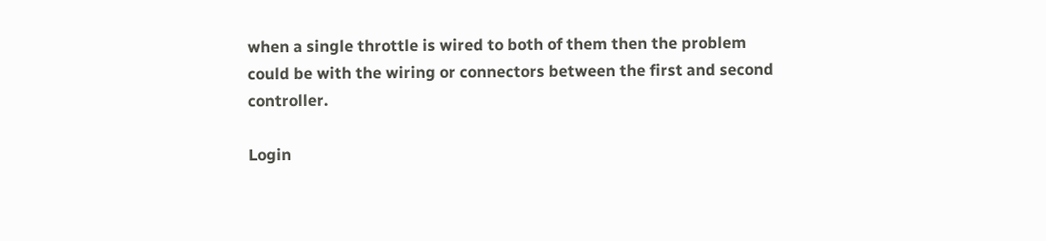when a single throttle is wired to both of them then the problem could be with the wiring or connectors between the first and second controller.

Login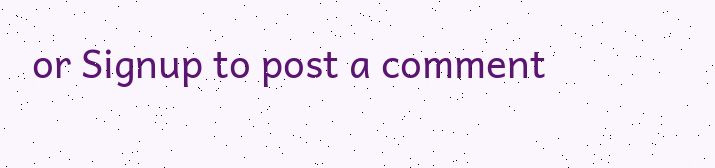or Signup to post a comment